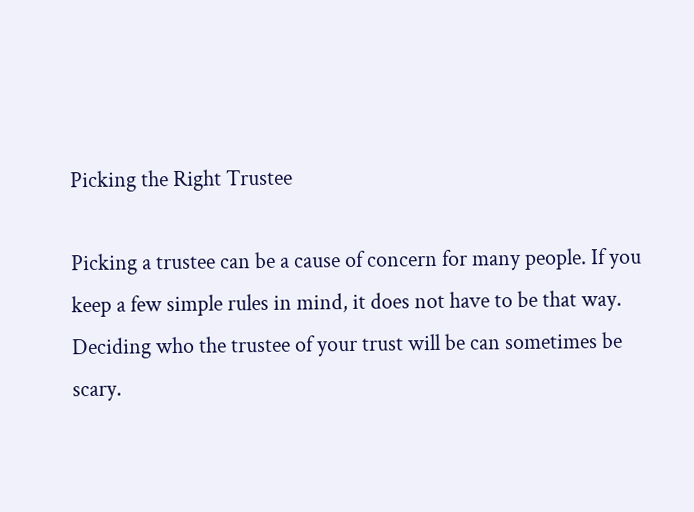Picking the Right Trustee

Picking a trustee can be a cause of concern for many people. If you keep a few simple rules in mind, it does not have to be that way. Deciding who the trustee of your trust will be can sometimes be scary.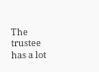The trustee has a lot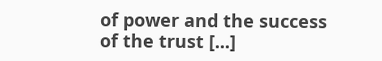of power and the success of the trust [...]